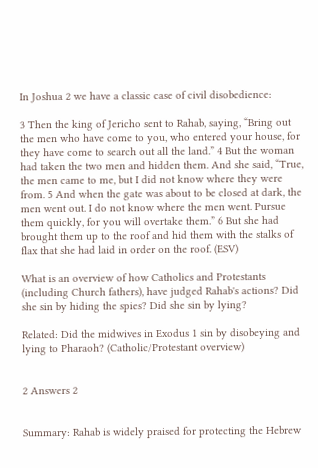In Joshua 2 we have a classic case of civil disobedience:

3 Then the king of Jericho sent to Rahab, saying, “Bring out the men who have come to you, who entered your house, for they have come to search out all the land.” 4 But the woman had taken the two men and hidden them. And she said, “True, the men came to me, but I did not know where they were from. 5 And when the gate was about to be closed at dark, the men went out. I do not know where the men went. Pursue them quickly, for you will overtake them.” 6 But she had brought them up to the roof and hid them with the stalks of flax that she had laid in order on the roof. (ESV)

What is an overview of how Catholics and Protestants (including Church fathers), have judged Rahab's actions? Did she sin by hiding the spies? Did she sin by lying?

Related: Did the midwives in Exodus 1 sin by disobeying and lying to Pharaoh? (Catholic/Protestant overview)


2 Answers 2


Summary: Rahab is widely praised for protecting the Hebrew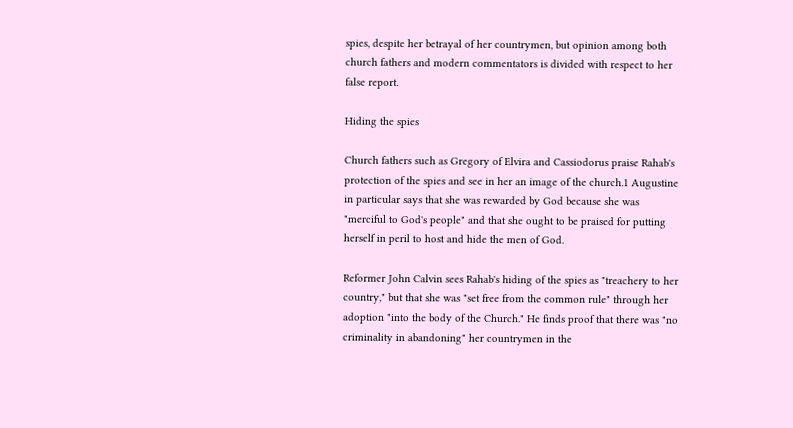spies, despite her betrayal of her countrymen, but opinion among both church fathers and modern commentators is divided with respect to her false report.

Hiding the spies

Church fathers such as Gregory of Elvira and Cassiodorus praise Rahab's protection of the spies and see in her an image of the church.1 Augustine in particular says that she was rewarded by God because she was "merciful to God's people" and that she ought to be praised for putting herself in peril to host and hide the men of God.

Reformer John Calvin sees Rahab's hiding of the spies as "treachery to her country," but that she was "set free from the common rule" through her adoption "into the body of the Church." He finds proof that there was "no criminality in abandoning" her countrymen in the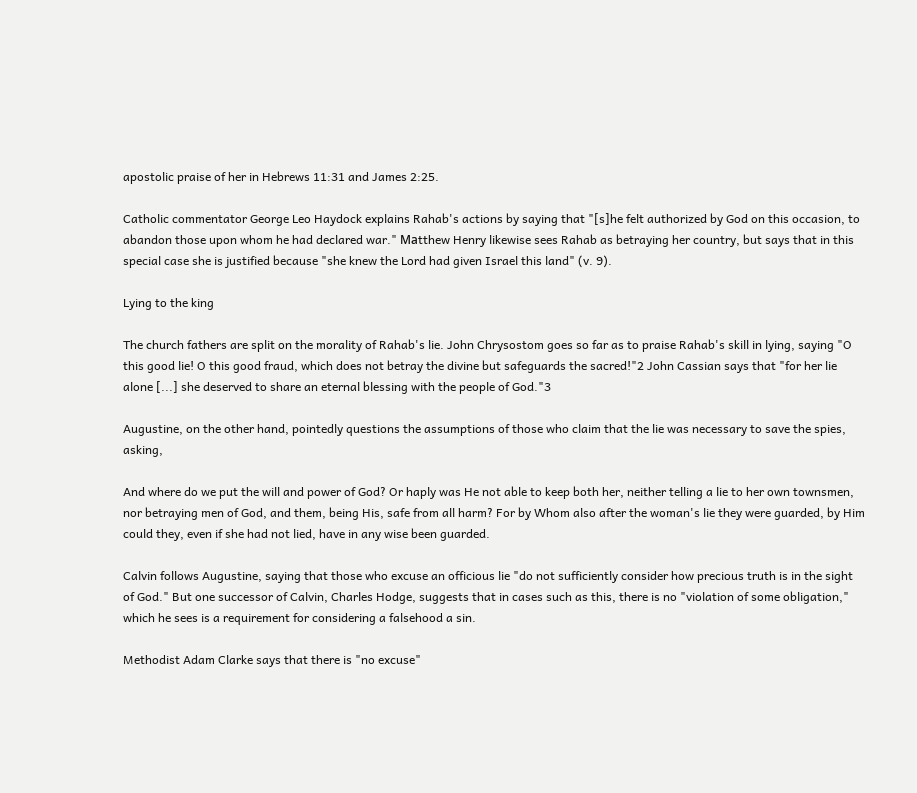apostolic praise of her in Hebrews 11:31 and James 2:25.

Catholic commentator George Leo Haydock explains Rahab's actions by saying that "[s]he felt authorized by God on this occasion, to abandon those upon whom he had declared war." Маtthew Henry likewise sees Rahab as betraying her country, but says that in this special case she is justified because "she knew the Lord had given Israel this land" (v. 9).

Lying to the king

The church fathers are split on the morality of Rahab's lie. John Chrysostom goes so far as to praise Rahab's skill in lying, saying "O this good lie! O this good fraud, which does not betray the divine but safeguards the sacred!"2 John Cassian says that "for her lie alone [...] she deserved to share an eternal blessing with the people of God."3

Augustine, on the other hand, pointedly questions the assumptions of those who claim that the lie was necessary to save the spies, asking,

And where do we put the will and power of God? Or haply was He not able to keep both her, neither telling a lie to her own townsmen, nor betraying men of God, and them, being His, safe from all harm? For by Whom also after the woman's lie they were guarded, by Him could they, even if she had not lied, have in any wise been guarded.

Calvin follows Augustine, saying that those who excuse an officious lie "do not sufficiently consider how precious truth is in the sight of God." But one successor of Calvin, Charles Hodge, suggests that in cases such as this, there is no "violation of some obligation," which he sees is a requirement for considering a falsehood a sin.

Methodist Adam Clarke says that there is "no excuse"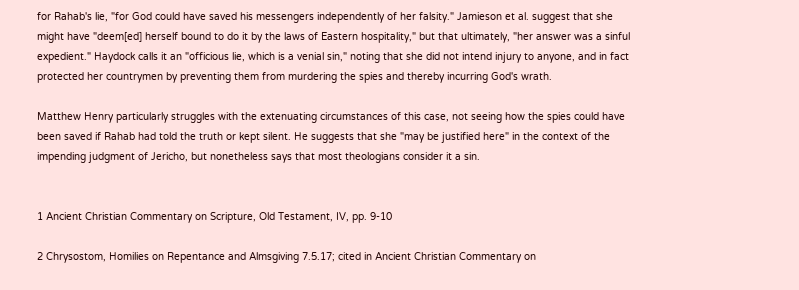for Rahab's lie, "for God could have saved his messengers independently of her falsity." Jamieson et al. suggest that she might have "deem[ed] herself bound to do it by the laws of Eastern hospitality," but that ultimately, "her answer was a sinful expedient." Haydock calls it an "officious lie, which is a venial sin," noting that she did not intend injury to anyone, and in fact protected her countrymen by preventing them from murdering the spies and thereby incurring God's wrath.

Matthew Henry particularly struggles with the extenuating circumstances of this case, not seeing how the spies could have been saved if Rahab had told the truth or kept silent. He suggests that she "may be justified here" in the context of the impending judgment of Jericho, but nonetheless says that most theologians consider it a sin.


1 Ancient Christian Commentary on Scripture, Old Testament, IV, pp. 9-10

2 Chrysostom, Homilies on Repentance and Almsgiving 7.5.17; cited in Ancient Christian Commentary on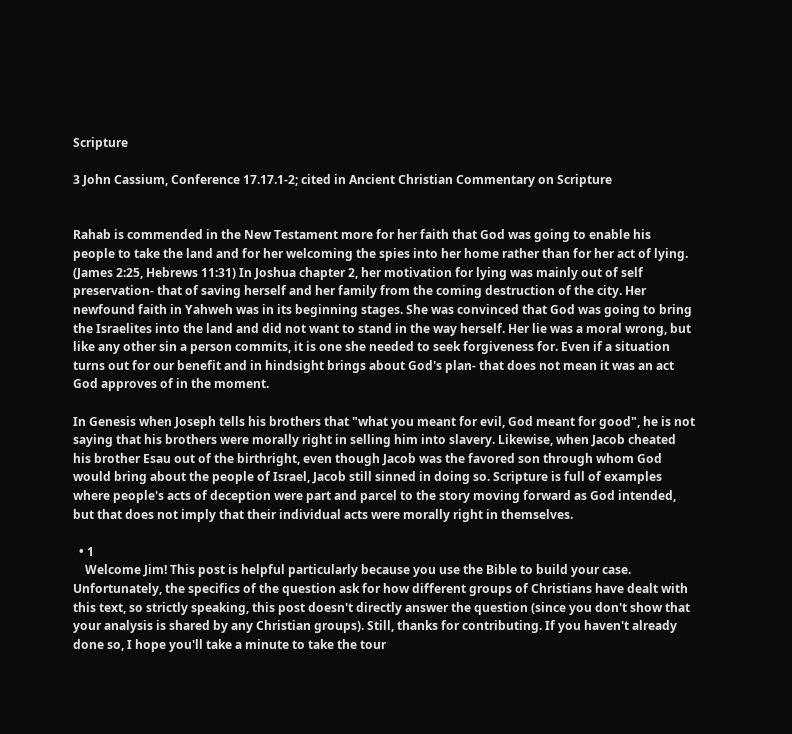Scripture

3 John Cassium, Conference 17.17.1-2; cited in Ancient Christian Commentary on Scripture


Rahab is commended in the New Testament more for her faith that God was going to enable his people to take the land and for her welcoming the spies into her home rather than for her act of lying. (James 2:25, Hebrews 11:31) In Joshua chapter 2, her motivation for lying was mainly out of self preservation- that of saving herself and her family from the coming destruction of the city. Her newfound faith in Yahweh was in its beginning stages. She was convinced that God was going to bring the Israelites into the land and did not want to stand in the way herself. Her lie was a moral wrong, but like any other sin a person commits, it is one she needed to seek forgiveness for. Even if a situation turns out for our benefit and in hindsight brings about God's plan- that does not mean it was an act God approves of in the moment.

In Genesis when Joseph tells his brothers that "what you meant for evil, God meant for good", he is not saying that his brothers were morally right in selling him into slavery. Likewise, when Jacob cheated his brother Esau out of the birthright, even though Jacob was the favored son through whom God would bring about the people of Israel, Jacob still sinned in doing so. Scripture is full of examples where people's acts of deception were part and parcel to the story moving forward as God intended, but that does not imply that their individual acts were morally right in themselves.

  • 1
    Welcome Jim! This post is helpful particularly because you use the Bible to build your case. Unfortunately, the specifics of the question ask for how different groups of Christians have dealt with this text, so strictly speaking, this post doesn't directly answer the question (since you don't show that your analysis is shared by any Christian groups). Still, thanks for contributing. If you haven't already done so, I hope you'll take a minute to take the tour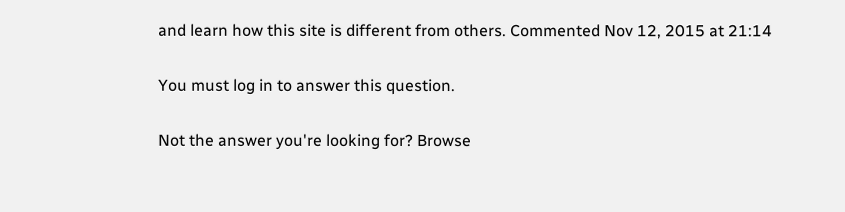and learn how this site is different from others. Commented Nov 12, 2015 at 21:14

You must log in to answer this question.

Not the answer you're looking for? Browse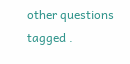other questions tagged .